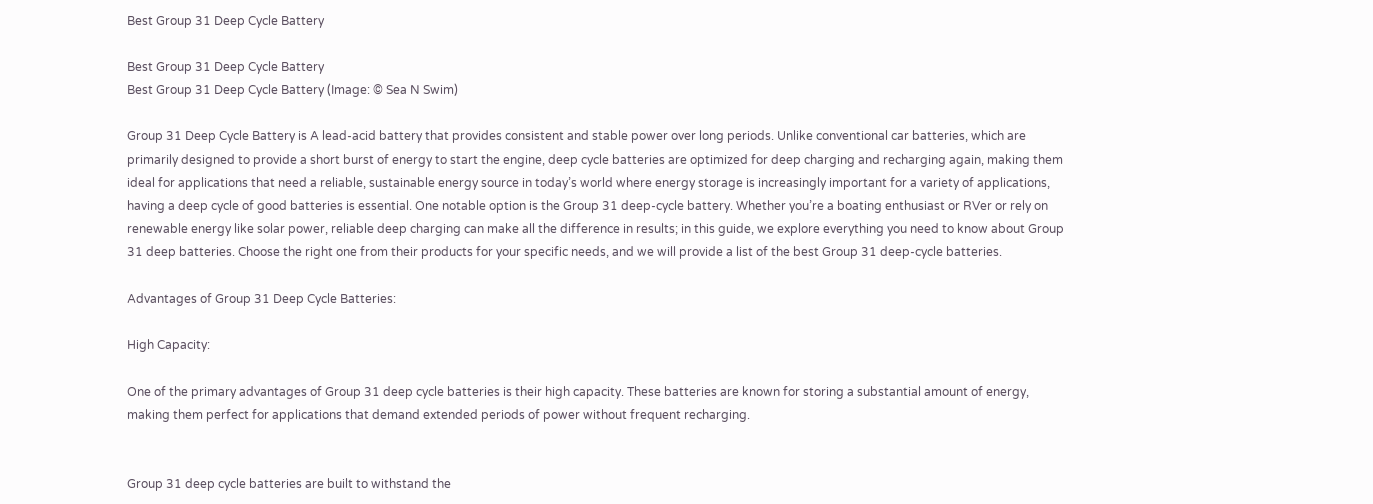Best Group 31 Deep Cycle Battery

Best Group 31 Deep Cycle Battery
Best Group 31 Deep Cycle Battery (Image: © Sea N Swim)

Group 31 Deep Cycle Battery is A lead-acid battery that provides consistent and stable power over long periods. Unlike conventional car batteries, which are primarily designed to provide a short burst of energy to start the engine, deep cycle batteries are optimized for deep charging and recharging again, making them ideal for applications that need a reliable, sustainable energy source in today’s world where energy storage is increasingly important for a variety of applications, having a deep cycle of good batteries is essential. One notable option is the Group 31 deep-cycle battery. Whether you’re a boating enthusiast or RVer or rely on renewable energy like solar power, reliable deep charging can make all the difference in results; in this guide, we explore everything you need to know about Group 31 deep batteries. Choose the right one from their products for your specific needs, and we will provide a list of the best Group 31 deep-cycle batteries.

Advantages of Group 31 Deep Cycle Batteries:

High Capacity:

One of the primary advantages of Group 31 deep cycle batteries is their high capacity. These batteries are known for storing a substantial amount of energy, making them perfect for applications that demand extended periods of power without frequent recharging.


Group 31 deep cycle batteries are built to withstand the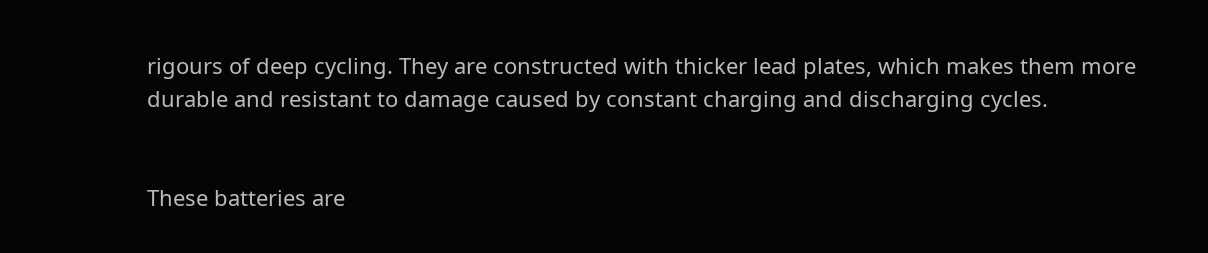rigours of deep cycling. They are constructed with thicker lead plates, which makes them more durable and resistant to damage caused by constant charging and discharging cycles.


These batteries are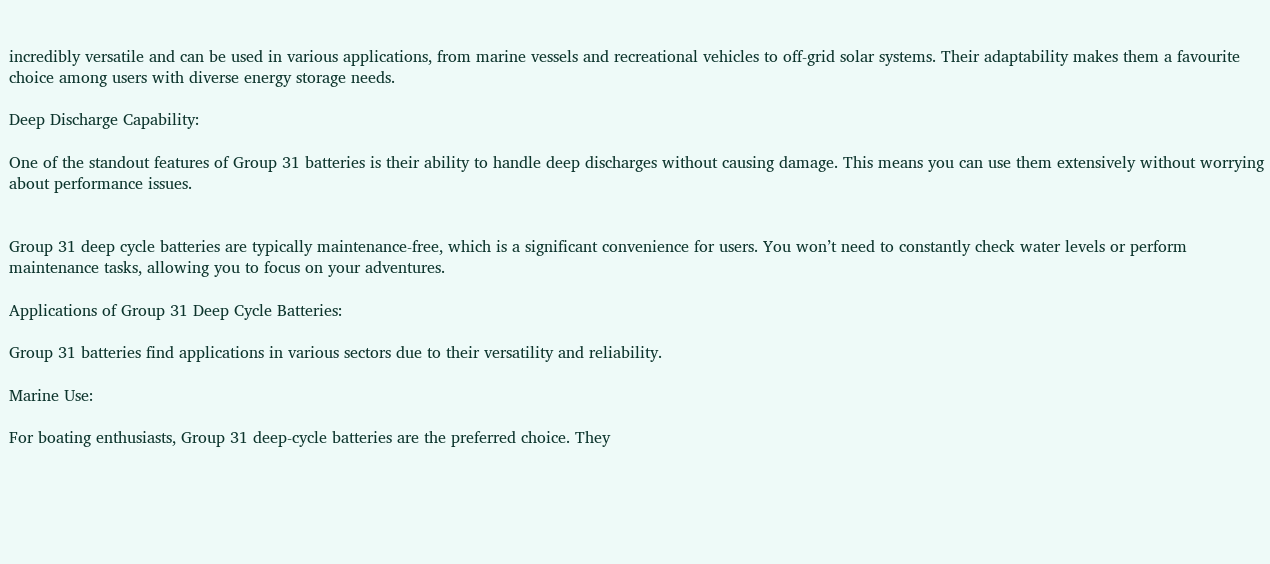incredibly versatile and can be used in various applications, from marine vessels and recreational vehicles to off-grid solar systems. Their adaptability makes them a favourite choice among users with diverse energy storage needs.

Deep Discharge Capability:

One of the standout features of Group 31 batteries is their ability to handle deep discharges without causing damage. This means you can use them extensively without worrying about performance issues.


Group 31 deep cycle batteries are typically maintenance-free, which is a significant convenience for users. You won’t need to constantly check water levels or perform maintenance tasks, allowing you to focus on your adventures.

Applications of Group 31 Deep Cycle Batteries:

Group 31 batteries find applications in various sectors due to their versatility and reliability.

Marine Use:

For boating enthusiasts, Group 31 deep-cycle batteries are the preferred choice. They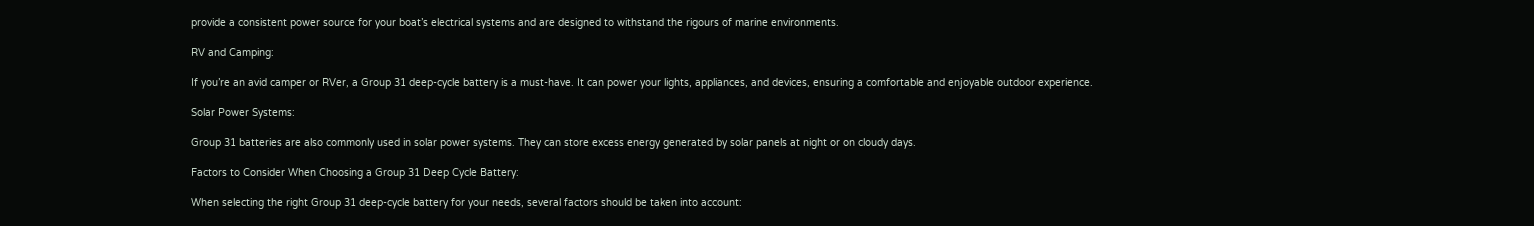provide a consistent power source for your boat’s electrical systems and are designed to withstand the rigours of marine environments.

RV and Camping:

If you’re an avid camper or RVer, a Group 31 deep-cycle battery is a must-have. It can power your lights, appliances, and devices, ensuring a comfortable and enjoyable outdoor experience.

Solar Power Systems:

Group 31 batteries are also commonly used in solar power systems. They can store excess energy generated by solar panels at night or on cloudy days.

Factors to Consider When Choosing a Group 31 Deep Cycle Battery:

When selecting the right Group 31 deep-cycle battery for your needs, several factors should be taken into account: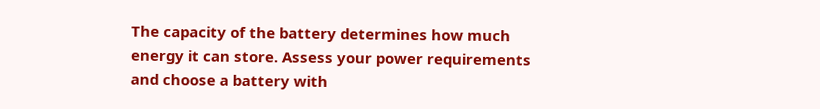The capacity of the battery determines how much energy it can store. Assess your power requirements and choose a battery with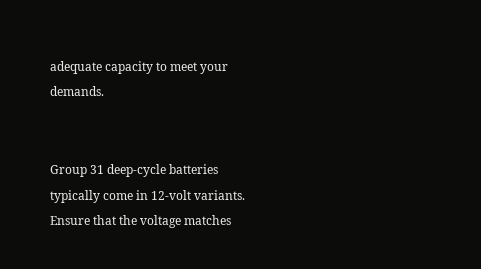adequate capacity to meet your demands.


Group 31 deep-cycle batteries typically come in 12-volt variants. Ensure that the voltage matches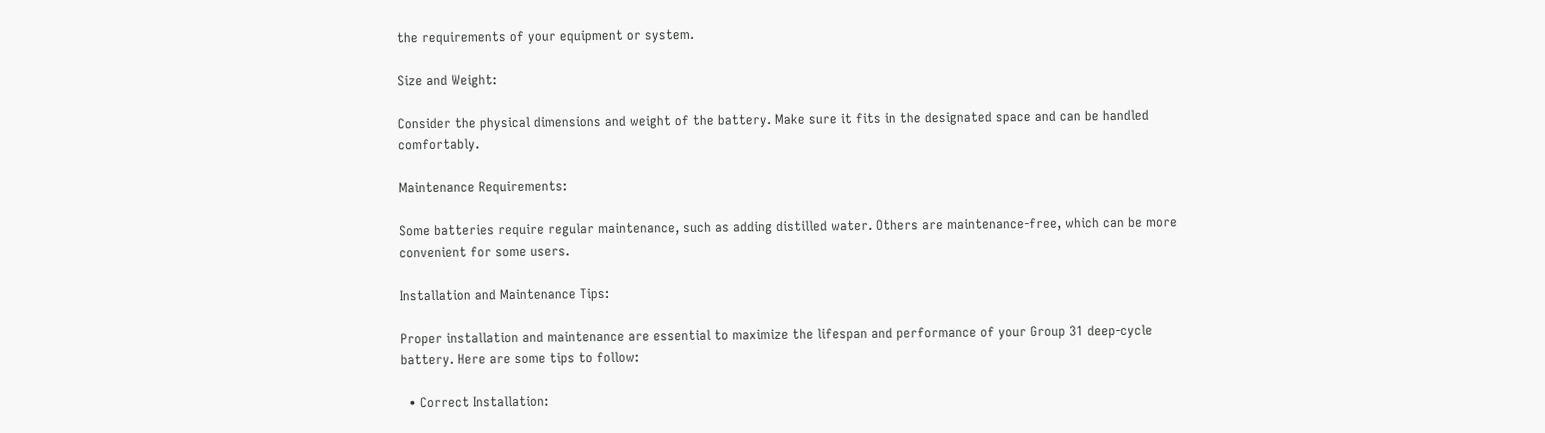the requirements of your equipment or system.

Size and Weight:

Consider the physical dimensions and weight of the battery. Make sure it fits in the designated space and can be handled comfortably.

Maintenance Requirements:

Some batteries require regular maintenance, such as adding distilled water. Others are maintenance-free, which can be more convenient for some users.

Installation and Maintenance Tips:

Proper installation and maintenance are essential to maximize the lifespan and performance of your Group 31 deep-cycle battery. Here are some tips to follow:

  • Correct Installation: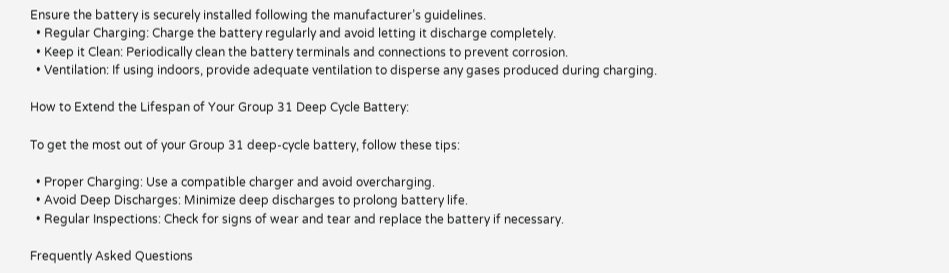Ensure the battery is securely installed following the manufacturer’s guidelines.
  • Regular Charging: Charge the battery regularly and avoid letting it discharge completely.
  • Keep it Clean: Periodically clean the battery terminals and connections to prevent corrosion.
  • Ventilation: If using indoors, provide adequate ventilation to disperse any gases produced during charging.

How to Extend the Lifespan of Your Group 31 Deep Cycle Battery:

To get the most out of your Group 31 deep-cycle battery, follow these tips:

  • Proper Charging: Use a compatible charger and avoid overcharging.
  • Avoid Deep Discharges: Minimize deep discharges to prolong battery life.
  • Regular Inspections: Check for signs of wear and tear and replace the battery if necessary.

Frequently Asked Questions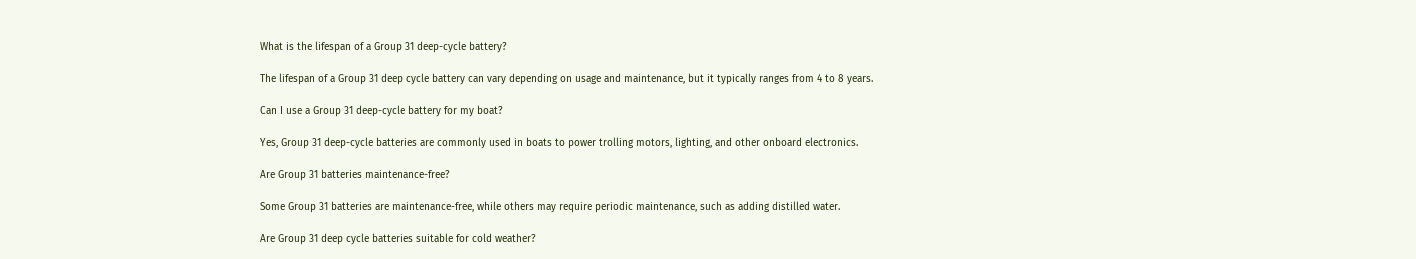What is the lifespan of a Group 31 deep-cycle battery?

The lifespan of a Group 31 deep cycle battery can vary depending on usage and maintenance, but it typically ranges from 4 to 8 years.

Can I use a Group 31 deep-cycle battery for my boat?

Yes, Group 31 deep-cycle batteries are commonly used in boats to power trolling motors, lighting, and other onboard electronics.

Are Group 31 batteries maintenance-free?

Some Group 31 batteries are maintenance-free, while others may require periodic maintenance, such as adding distilled water.

Are Group 31 deep cycle batteries suitable for cold weather?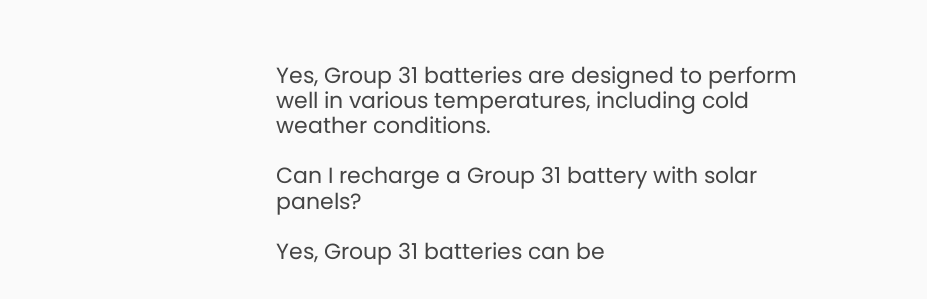Yes, Group 31 batteries are designed to perform well in various temperatures, including cold weather conditions.

Can I recharge a Group 31 battery with solar panels?

Yes, Group 31 batteries can be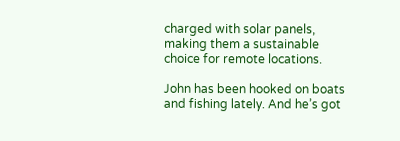charged with solar panels, making them a sustainable choice for remote locations.

John has been hooked on boats and fishing lately. And he’s got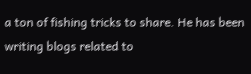a ton of fishing tricks to share. He has been writing blogs related to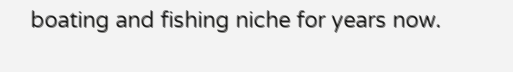boating and fishing niche for years now.